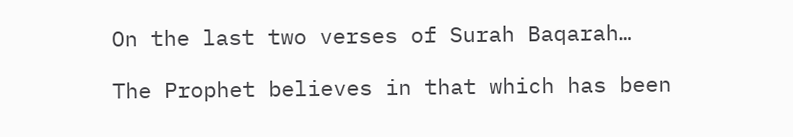On the last two verses of Surah Baqarah…

The Prophet believes in that which has been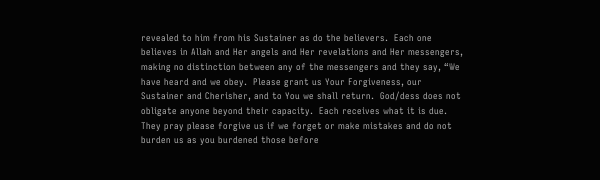revealed to him from his Sustainer as do the believers.  Each one believes in Allah and Her angels and Her revelations and Her messengers, making no distinction between any of the messengers and they say, “We have heard and we obey.  Please grant us Your Forgiveness, our Sustainer and Cherisher, and to You we shall return.  God/dess does not obligate anyone beyond their capacity.  Each receives what it is due.  They pray please forgive us if we forget or make mistakes and do not burden us as you burdened those before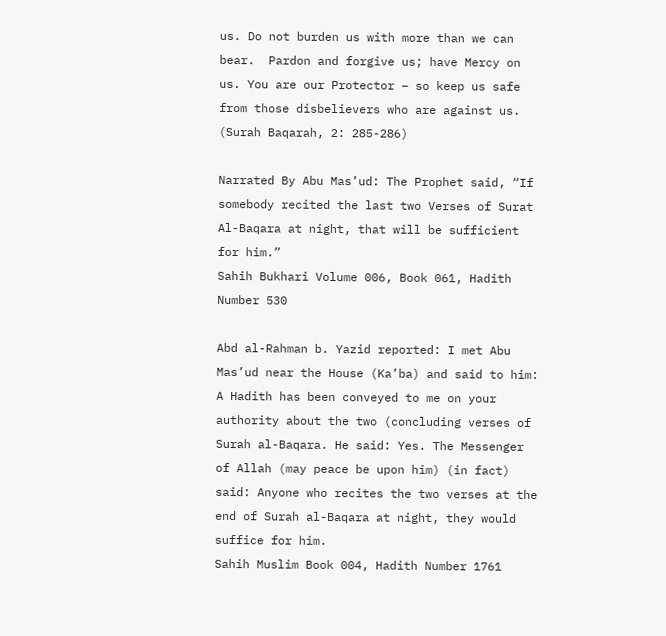us. Do not burden us with more than we can bear.  Pardon and forgive us; have Mercy on us. You are our Protector – so keep us safe from those disbelievers who are against us. (Surah Baqarah, 2: 285-286)

Narrated By Abu Mas’ud: The Prophet said, “If somebody recited the last two Verses of Surat Al-Baqara at night, that will be sufficient for him.”
Sahih Bukhari Volume 006, Book 061, Hadith Number 530

Abd al-Rahman b. Yazid reported: I met Abu Mas’ud near the House (Ka’ba) and said to him: A Hadith has been conveyed to me on your authority about the two (concluding verses of Surah al-Baqara. He said: Yes. The Messenger of Allah (may peace be upon him) (in fact) said: Anyone who recites the two verses at the end of Surah al-Baqara at night, they would suffice for him.
Sahih Muslim Book 004, Hadith Number 1761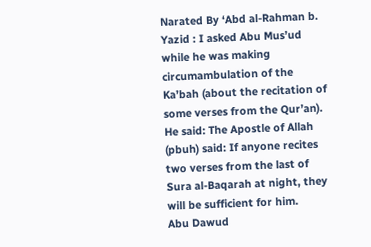Narated By ‘Abd al-Rahman b. Yazid : I asked Abu Mus’ud while he was making circumambulation of the Ka’bah (about the recitation of some verses from the Qur’an). He said: The Apostle of Allah (pbuh) said: If anyone recites two verses from the last of Sura al-Baqarah at night, they will be sufficient for him.
Abu Dawud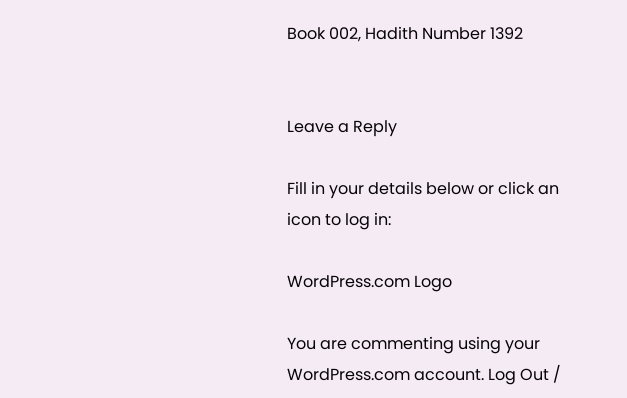Book 002, Hadith Number 1392


Leave a Reply

Fill in your details below or click an icon to log in:

WordPress.com Logo

You are commenting using your WordPress.com account. Log Out /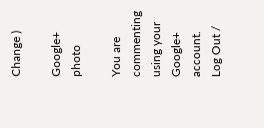Change )

Google+ photo

You are commenting using your Google+ account. Log Out /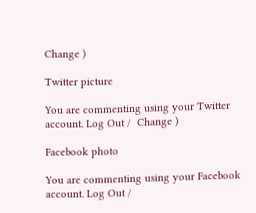Change )

Twitter picture

You are commenting using your Twitter account. Log Out /  Change )

Facebook photo

You are commenting using your Facebook account. Log Out /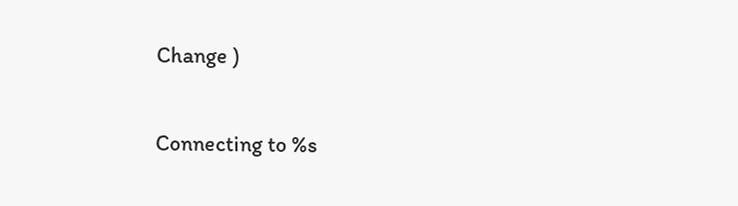Change )

Connecting to %s